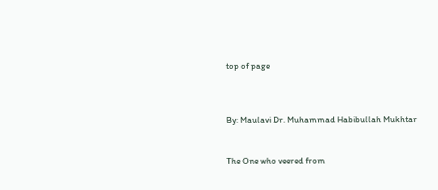top of page



By: Maulavi Dr. Muhammad Habibullah Mukhtar


The One who veered from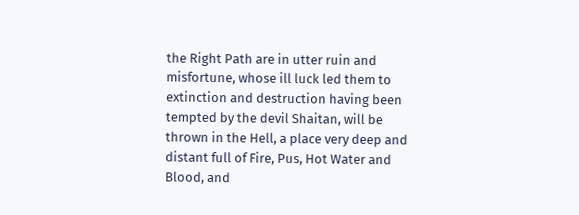the Right Path are in utter ruin and misfortune, whose ill luck led them to extinction and destruction having been tempted by the devil Shaitan, will be thrown in the Hell, a place very deep and distant full of Fire, Pus, Hot Water and Blood, and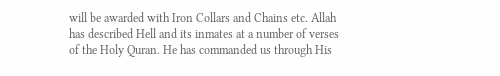will be awarded with Iron Collars and Chains etc. Allah has described Hell and its inmates at a number of verses of the Holy Quran. He has commanded us through His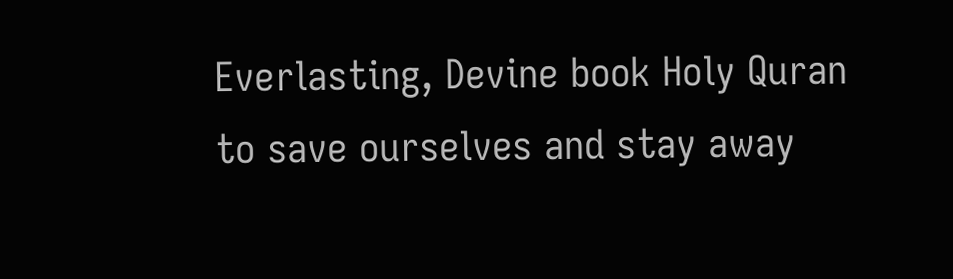Everlasting, Devine book Holy Quran to save ourselves and stay away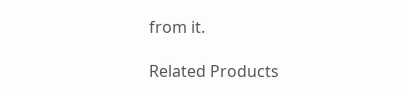from it.

Related Products